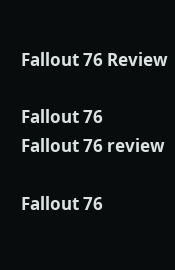Fallout 76 Review

Fallout 76
Fallout 76 review

Fallout 76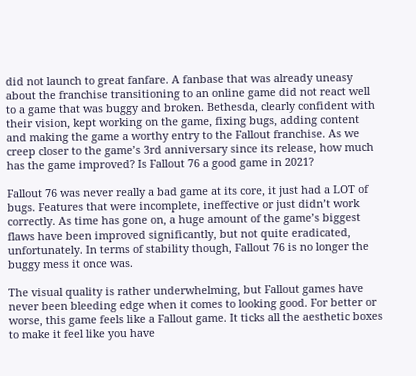did not launch to great fanfare. A fanbase that was already uneasy about the franchise transitioning to an online game did not react well to a game that was buggy and broken. Bethesda, clearly confident with their vision, kept working on the game, fixing bugs, adding content and making the game a worthy entry to the Fallout franchise. As we creep closer to the game’s 3rd anniversary since its release, how much has the game improved? Is Fallout 76 a good game in 2021?

Fallout 76 was never really a bad game at its core, it just had a LOT of bugs. Features that were incomplete, ineffective or just didn’t work correctly. As time has gone on, a huge amount of the game’s biggest flaws have been improved significantly, but not quite eradicated, unfortunately. In terms of stability though, Fallout 76 is no longer the buggy mess it once was.

The visual quality is rather underwhelming, but Fallout games have never been bleeding edge when it comes to looking good. For better or worse, this game feels like a Fallout game. It ticks all the aesthetic boxes to make it feel like you have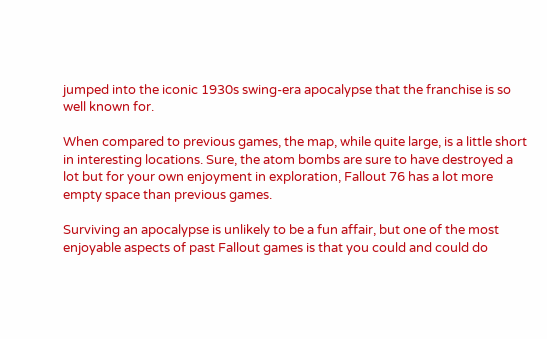jumped into the iconic 1930s swing-era apocalypse that the franchise is so well known for.

When compared to previous games, the map, while quite large, is a little short in interesting locations. Sure, the atom bombs are sure to have destroyed a lot but for your own enjoyment in exploration, Fallout 76 has a lot more empty space than previous games.

Surviving an apocalypse is unlikely to be a fun affair, but one of the most enjoyable aspects of past Fallout games is that you could and could do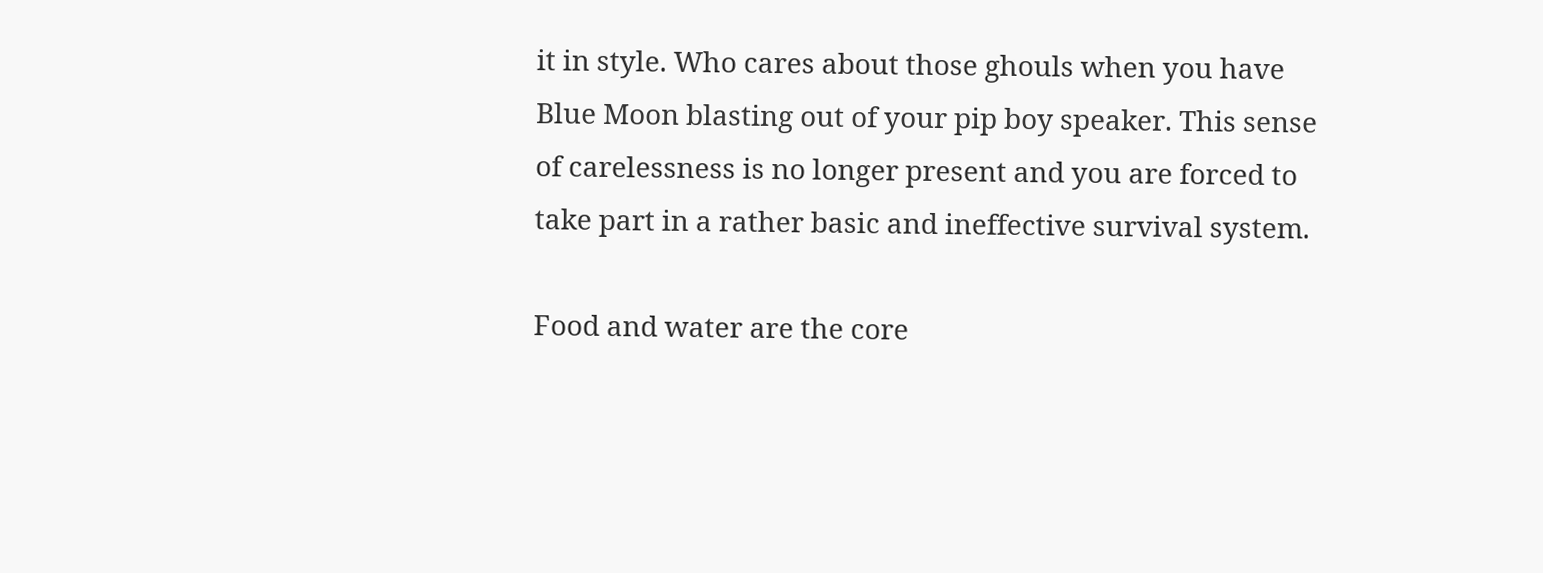it in style. Who cares about those ghouls when you have Blue Moon blasting out of your pip boy speaker. This sense of carelessness is no longer present and you are forced to take part in a rather basic and ineffective survival system.

Food and water are the core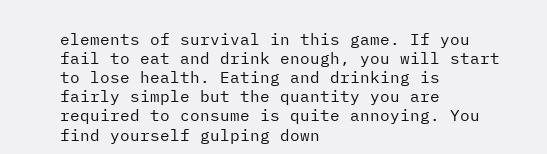elements of survival in this game. If you fail to eat and drink enough, you will start to lose health. Eating and drinking is fairly simple but the quantity you are required to consume is quite annoying. You find yourself gulping down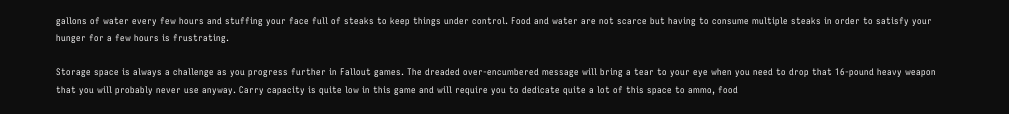gallons of water every few hours and stuffing your face full of steaks to keep things under control. Food and water are not scarce but having to consume multiple steaks in order to satisfy your hunger for a few hours is frustrating.

Storage space is always a challenge as you progress further in Fallout games. The dreaded over-encumbered message will bring a tear to your eye when you need to drop that 16-pound heavy weapon that you will probably never use anyway. Carry capacity is quite low in this game and will require you to dedicate quite a lot of this space to ammo, food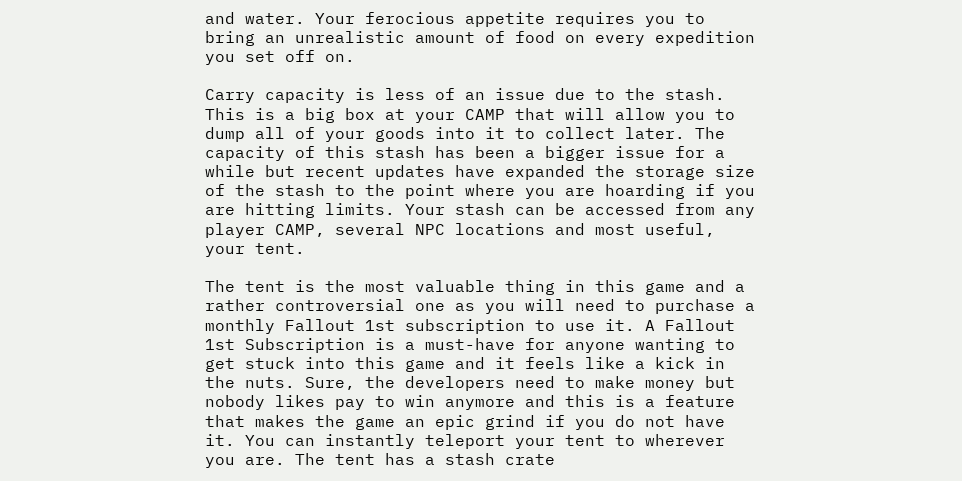and water. Your ferocious appetite requires you to bring an unrealistic amount of food on every expedition you set off on.

Carry capacity is less of an issue due to the stash. This is a big box at your CAMP that will allow you to dump all of your goods into it to collect later. The capacity of this stash has been a bigger issue for a while but recent updates have expanded the storage size of the stash to the point where you are hoarding if you are hitting limits. Your stash can be accessed from any player CAMP, several NPC locations and most useful, your tent.

The tent is the most valuable thing in this game and a rather controversial one as you will need to purchase a monthly Fallout 1st subscription to use it. A Fallout 1st Subscription is a must-have for anyone wanting to get stuck into this game and it feels like a kick in the nuts. Sure, the developers need to make money but nobody likes pay to win anymore and this is a feature that makes the game an epic grind if you do not have it. You can instantly teleport your tent to wherever you are. The tent has a stash crate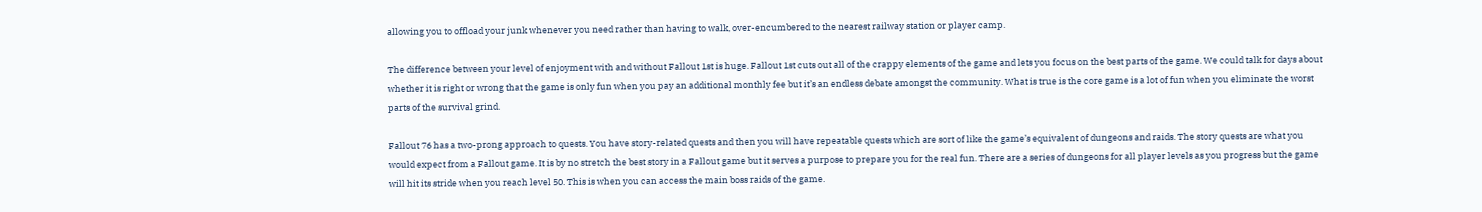allowing you to offload your junk whenever you need rather than having to walk, over-encumbered to the nearest railway station or player camp.

The difference between your level of enjoyment with and without Fallout 1st is huge. Fallout 1st cuts out all of the crappy elements of the game and lets you focus on the best parts of the game. We could talk for days about whether it is right or wrong that the game is only fun when you pay an additional monthly fee but it’s an endless debate amongst the community. What is true is the core game is a lot of fun when you eliminate the worst parts of the survival grind.

Fallout 76 has a two-prong approach to quests. You have story-related quests and then you will have repeatable quests which are sort of like the game’s equivalent of dungeons and raids. The story quests are what you would expect from a Fallout game. It is by no stretch the best story in a Fallout game but it serves a purpose to prepare you for the real fun. There are a series of dungeons for all player levels as you progress but the game will hit its stride when you reach level 50. This is when you can access the main boss raids of the game.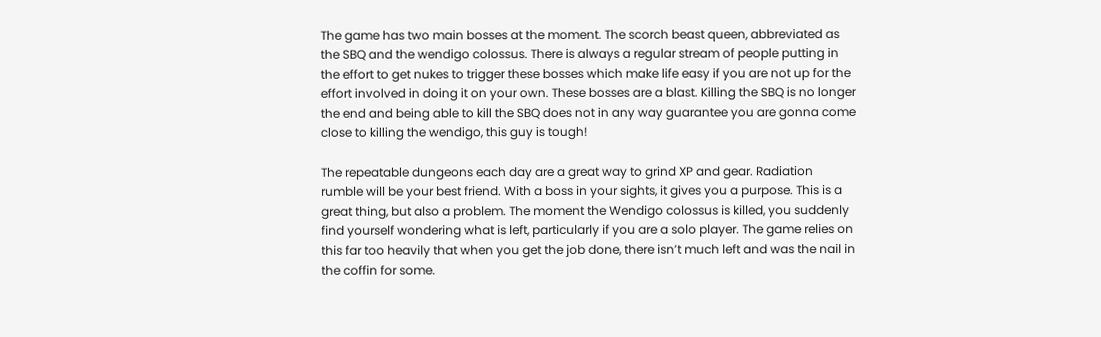The game has two main bosses at the moment. The scorch beast queen, abbreviated as the SBQ and the wendigo colossus. There is always a regular stream of people putting in the effort to get nukes to trigger these bosses which make life easy if you are not up for the effort involved in doing it on your own. These bosses are a blast. Killing the SBQ is no longer the end and being able to kill the SBQ does not in any way guarantee you are gonna come close to killing the wendigo, this guy is tough!

The repeatable dungeons each day are a great way to grind XP and gear. Radiation rumble will be your best friend. With a boss in your sights, it gives you a purpose. This is a great thing, but also a problem. The moment the Wendigo colossus is killed, you suddenly find yourself wondering what is left, particularly if you are a solo player. The game relies on this far too heavily that when you get the job done, there isn’t much left and was the nail in the coffin for some.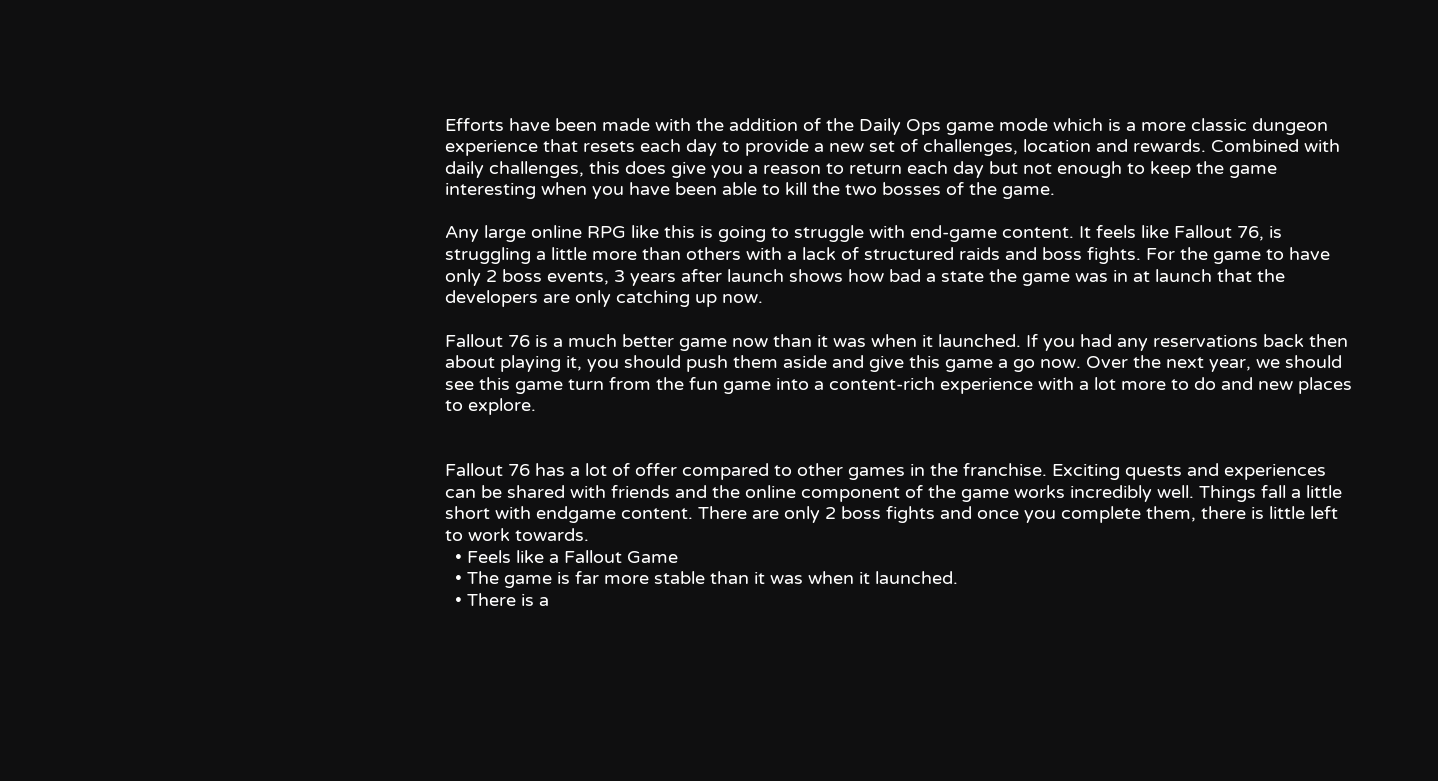Efforts have been made with the addition of the Daily Ops game mode which is a more classic dungeon experience that resets each day to provide a new set of challenges, location and rewards. Combined with daily challenges, this does give you a reason to return each day but not enough to keep the game interesting when you have been able to kill the two bosses of the game.

Any large online RPG like this is going to struggle with end-game content. It feels like Fallout 76, is struggling a little more than others with a lack of structured raids and boss fights. For the game to have only 2 boss events, 3 years after launch shows how bad a state the game was in at launch that the developers are only catching up now.

Fallout 76 is a much better game now than it was when it launched. If you had any reservations back then about playing it, you should push them aside and give this game a go now. Over the next year, we should see this game turn from the fun game into a content-rich experience with a lot more to do and new places to explore.


Fallout 76 has a lot of offer compared to other games in the franchise. Exciting quests and experiences can be shared with friends and the online component of the game works incredibly well. Things fall a little short with endgame content. There are only 2 boss fights and once you complete them, there is little left to work towards.
  • Feels like a Fallout Game
  • The game is far more stable than it was when it launched.
  • There is a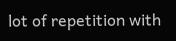lot of repetition with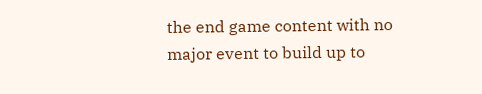the end game content with no major event to build up to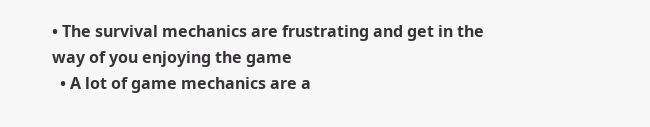• The survival mechanics are frustrating and get in the way of you enjoying the game
  • A lot of game mechanics are a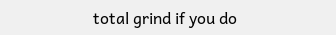total grind if you do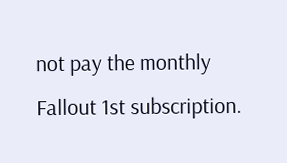not pay the monthly Fallout 1st subscription.